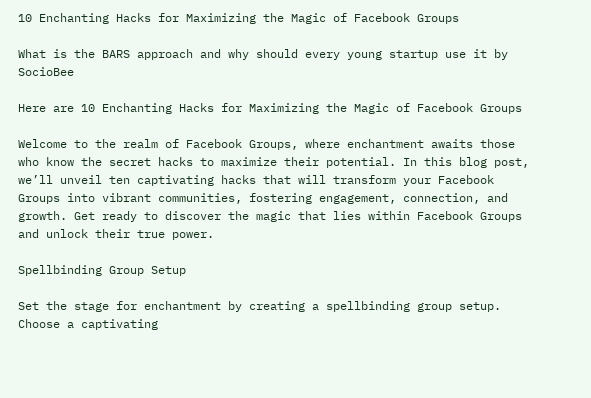10 Enchanting Hacks for Maximizing the Magic of Facebook Groups

What is the BARS approach and why should every young startup use it by SocioBee

Here are 10 Enchanting Hacks for Maximizing the Magic of Facebook Groups

Welcome to the realm of Facebook Groups, where enchantment awaits those who know the secret hacks to maximize their potential. In this blog post, we’ll unveil ten captivating hacks that will transform your Facebook Groups into vibrant communities, fostering engagement, connection, and growth. Get ready to discover the magic that lies within Facebook Groups and unlock their true power.

Spellbinding Group Setup

Set the stage for enchantment by creating a spellbinding group setup. Choose a captivating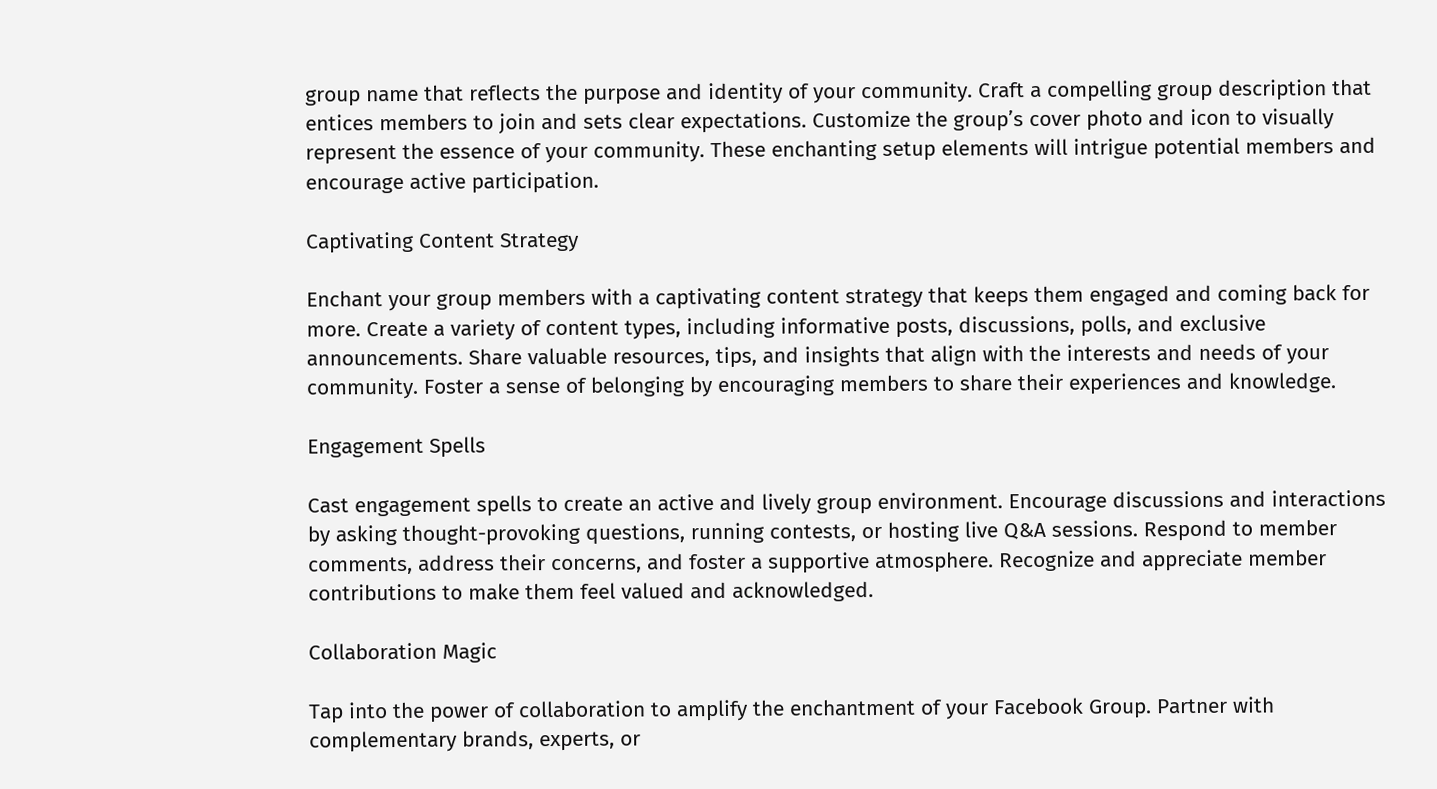group name that reflects the purpose and identity of your community. Craft a compelling group description that entices members to join and sets clear expectations. Customize the group’s cover photo and icon to visually represent the essence of your community. These enchanting setup elements will intrigue potential members and encourage active participation.

Captivating Content Strategy

Enchant your group members with a captivating content strategy that keeps them engaged and coming back for more. Create a variety of content types, including informative posts, discussions, polls, and exclusive announcements. Share valuable resources, tips, and insights that align with the interests and needs of your community. Foster a sense of belonging by encouraging members to share their experiences and knowledge.

Engagement Spells

Cast engagement spells to create an active and lively group environment. Encourage discussions and interactions by asking thought-provoking questions, running contests, or hosting live Q&A sessions. Respond to member comments, address their concerns, and foster a supportive atmosphere. Recognize and appreciate member contributions to make them feel valued and acknowledged.

Collaboration Magic

Tap into the power of collaboration to amplify the enchantment of your Facebook Group. Partner with complementary brands, experts, or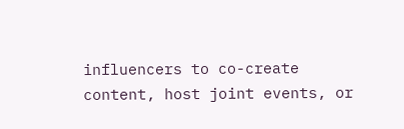influencers to co-create content, host joint events, or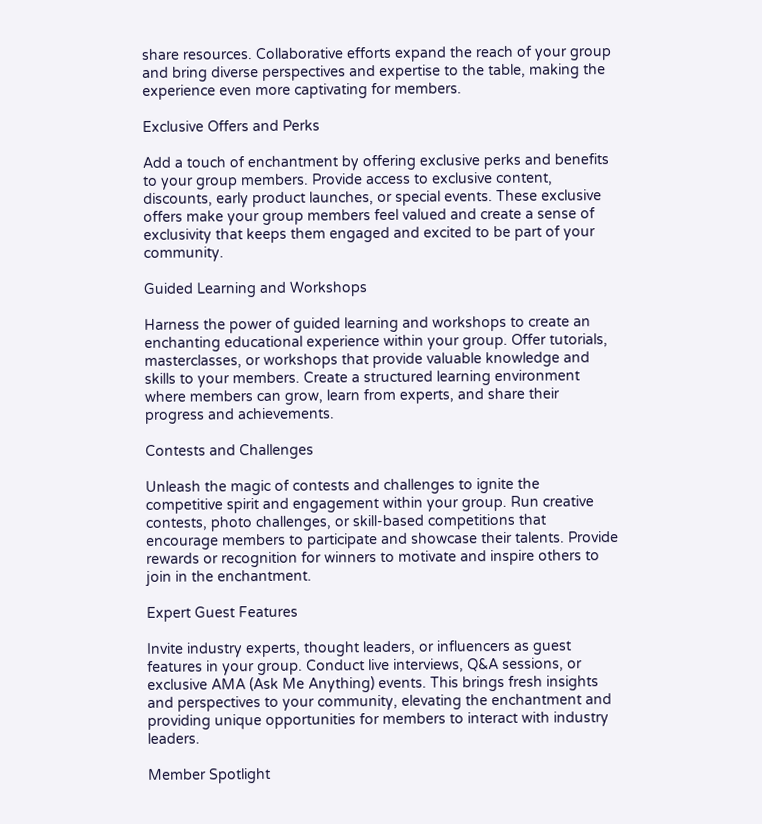share resources. Collaborative efforts expand the reach of your group and bring diverse perspectives and expertise to the table, making the experience even more captivating for members.

Exclusive Offers and Perks

Add a touch of enchantment by offering exclusive perks and benefits to your group members. Provide access to exclusive content, discounts, early product launches, or special events. These exclusive offers make your group members feel valued and create a sense of exclusivity that keeps them engaged and excited to be part of your community.

Guided Learning and Workshops

Harness the power of guided learning and workshops to create an enchanting educational experience within your group. Offer tutorials, masterclasses, or workshops that provide valuable knowledge and skills to your members. Create a structured learning environment where members can grow, learn from experts, and share their progress and achievements.

Contests and Challenges

Unleash the magic of contests and challenges to ignite the competitive spirit and engagement within your group. Run creative contests, photo challenges, or skill-based competitions that encourage members to participate and showcase their talents. Provide rewards or recognition for winners to motivate and inspire others to join in the enchantment.

Expert Guest Features

Invite industry experts, thought leaders, or influencers as guest features in your group. Conduct live interviews, Q&A sessions, or exclusive AMA (Ask Me Anything) events. This brings fresh insights and perspectives to your community, elevating the enchantment and providing unique opportunities for members to interact with industry leaders.

Member Spotlight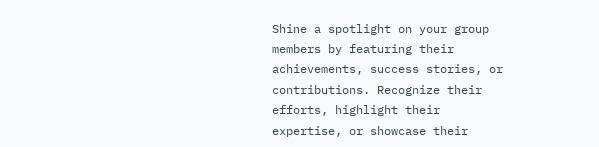Shine a spotlight on your group members by featuring their achievements, success stories, or contributions. Recognize their efforts, highlight their expertise, or showcase their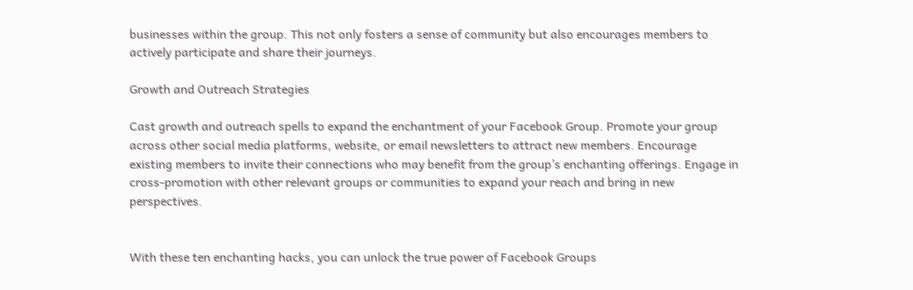businesses within the group. This not only fosters a sense of community but also encourages members to actively participate and share their journeys.

Growth and Outreach Strategies

Cast growth and outreach spells to expand the enchantment of your Facebook Group. Promote your group across other social media platforms, website, or email newsletters to attract new members. Encourage existing members to invite their connections who may benefit from the group’s enchanting offerings. Engage in cross-promotion with other relevant groups or communities to expand your reach and bring in new perspectives.


With these ten enchanting hacks, you can unlock the true power of Facebook Groups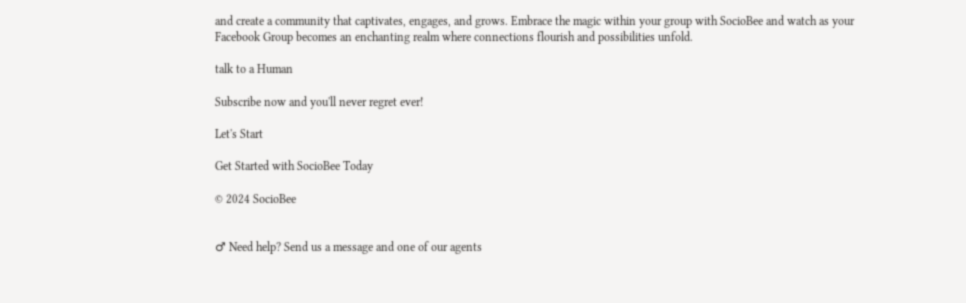and create a community that captivates, engages, and grows. Embrace the magic within your group with SocioBee and watch as your Facebook Group becomes an enchanting realm where connections flourish and possibilities unfold.

talk to a Human

Subscribe now and you'll never regret ever!

Let's Start

Get Started with SocioBee Today

© 2024 SocioBee


♂ Need help? Send us a message and one of our agents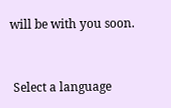will be with you soon.


 Select a language